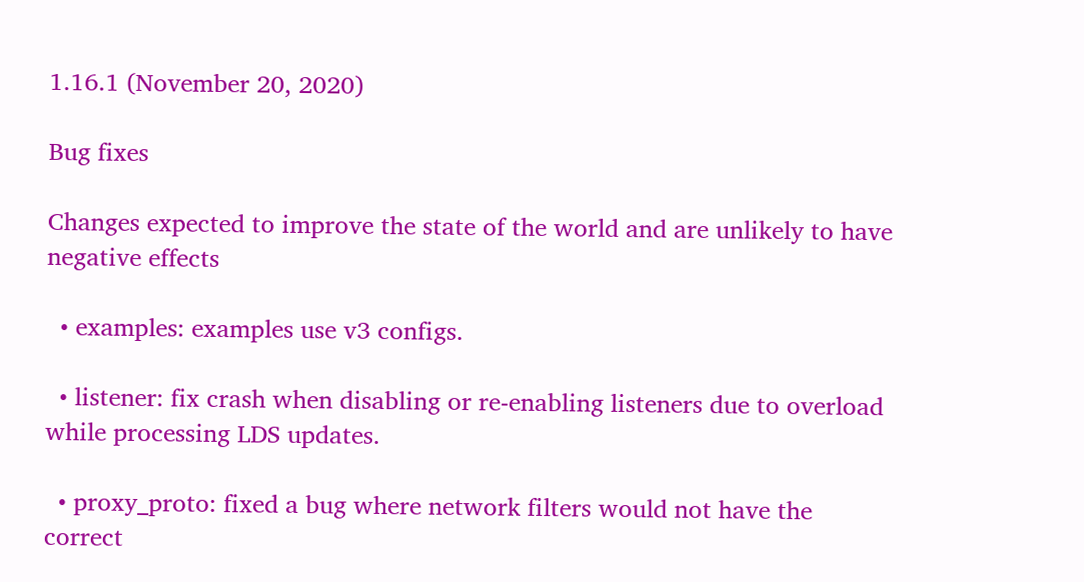1.16.1 (November 20, 2020)

Bug fixes

Changes expected to improve the state of the world and are unlikely to have negative effects

  • examples: examples use v3 configs.

  • listener: fix crash when disabling or re-enabling listeners due to overload while processing LDS updates.

  • proxy_proto: fixed a bug where network filters would not have the correct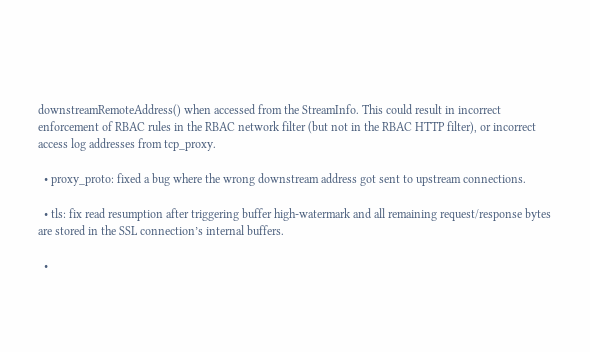downstreamRemoteAddress() when accessed from the StreamInfo. This could result in incorrect enforcement of RBAC rules in the RBAC network filter (but not in the RBAC HTTP filter), or incorrect access log addresses from tcp_proxy.

  • proxy_proto: fixed a bug where the wrong downstream address got sent to upstream connections.

  • tls: fix read resumption after triggering buffer high-watermark and all remaining request/response bytes are stored in the SSL connection’s internal buffers.

  •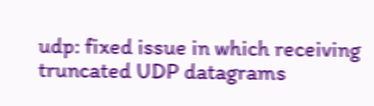udp: fixed issue in which receiving truncated UDP datagrams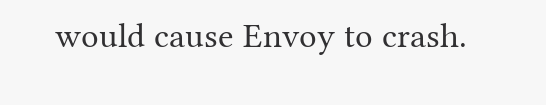would cause Envoy to crash.